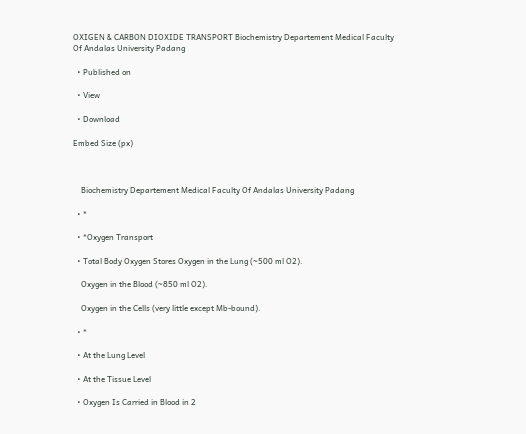OXIGEN & CARBON DIOXIDE TRANSPORT Biochemistry Departement Medical Faculty Of Andalas University Padang

  • Published on

  • View

  • Download

Embed Size (px)



    Biochemistry Departement Medical Faculty Of Andalas University Padang

  • *

  • *Oxygen Transport

  • Total Body Oxygen Stores Oxygen in the Lung (~500 ml O2).

    Oxygen in the Blood (~850 ml O2).

    Oxygen in the Cells (very little except Mb-bound).

  • *

  • At the Lung Level

  • At the Tissue Level

  • Oxygen Is Carried in Blood in 2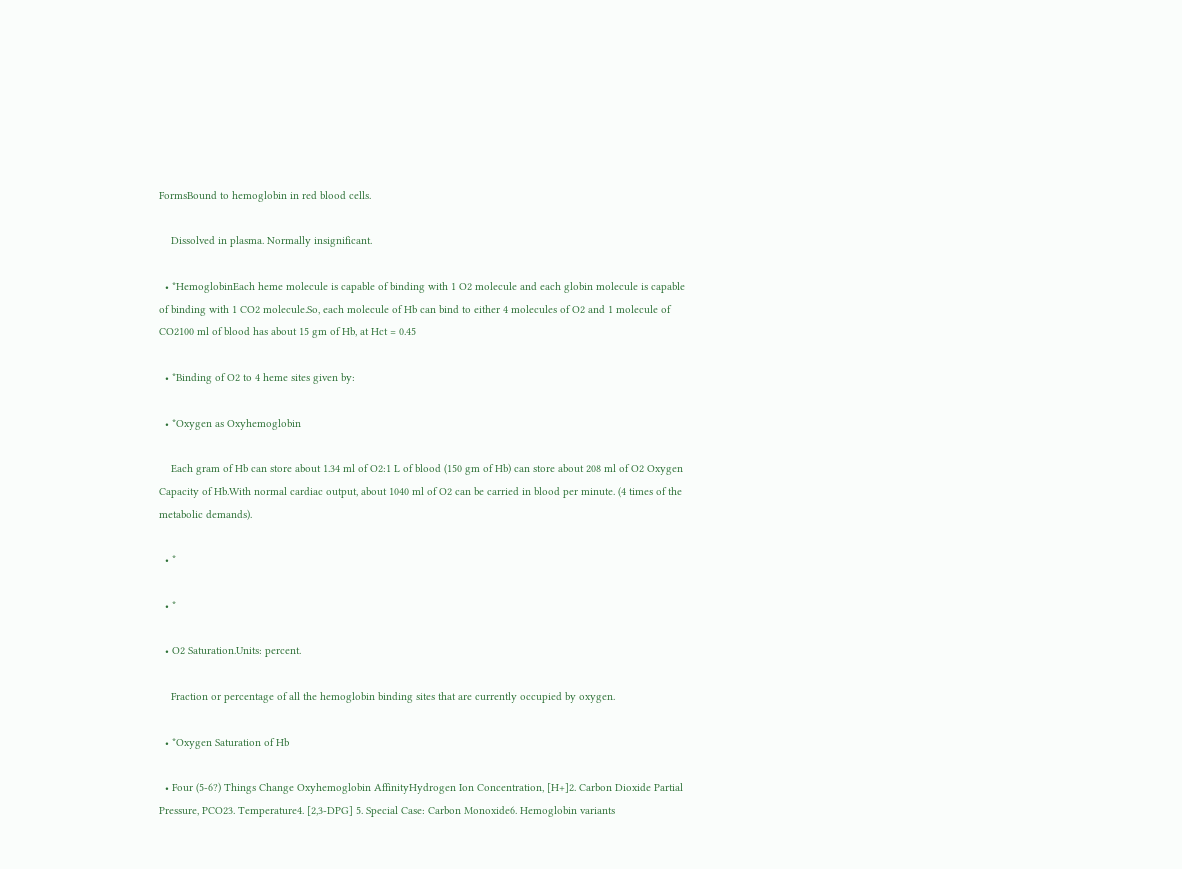FormsBound to hemoglobin in red blood cells.

    Dissolved in plasma. Normally insignificant.

  • *HemoglobinEach heme molecule is capable of binding with 1 O2 molecule and each globin molecule is capable of binding with 1 CO2 molecule.So, each molecule of Hb can bind to either 4 molecules of O2 and 1 molecule of CO2100 ml of blood has about 15 gm of Hb, at Hct = 0.45

  • *Binding of O2 to 4 heme sites given by:

  • *Oxygen as Oxyhemoglobin

    Each gram of Hb can store about 1.34 ml of O2:1 L of blood (150 gm of Hb) can store about 208 ml of O2 Oxygen Capacity of Hb.With normal cardiac output, about 1040 ml of O2 can be carried in blood per minute. (4 times of the metabolic demands).

  • *

  • *

  • O2 Saturation.Units: percent.

    Fraction or percentage of all the hemoglobin binding sites that are currently occupied by oxygen.

  • *Oxygen Saturation of Hb

  • Four (5-6?) Things Change Oxyhemoglobin AffinityHydrogen Ion Concentration, [H+]2. Carbon Dioxide Partial Pressure, PCO23. Temperature4. [2,3-DPG] 5. Special Case: Carbon Monoxide6. Hemoglobin variants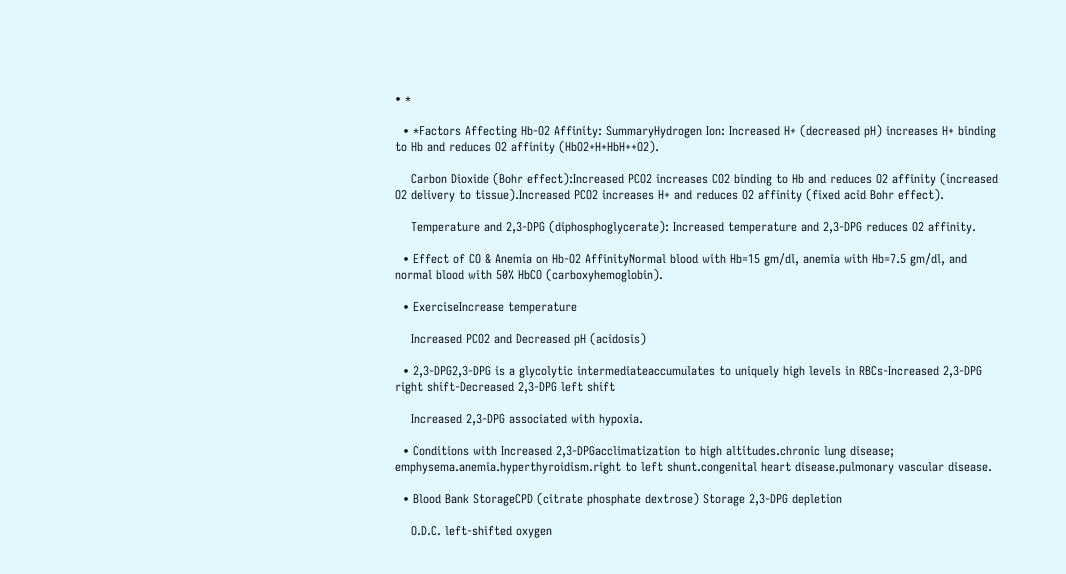• *

  • *Factors Affecting Hb-O2 Affinity: SummaryHydrogen Ion: Increased H+ (decreased pH) increases H+ binding to Hb and reduces O2 affinity (HbO2+H+HbH++O2).

    Carbon Dioxide (Bohr effect):Increased PCO2 increases CO2 binding to Hb and reduces O2 affinity (increased O2 delivery to tissue).Increased PCO2 increases H+ and reduces O2 affinity (fixed acid Bohr effect).

    Temperature and 2,3-DPG (diphosphoglycerate): Increased temperature and 2,3-DPG reduces O2 affinity.

  • Effect of CO & Anemia on Hb-O2 AffinityNormal blood with Hb=15 gm/dl, anemia with Hb=7.5 gm/dl, and normal blood with 50% HbCO (carboxyhemoglobin).

  • ExerciseIncrease temperature

    Increased PCO2 and Decreased pH (acidosis)

  • 2,3-DPG2,3-DPG is a glycolytic intermediateaccumulates to uniquely high levels in RBCs-Increased 2,3-DPG right shift-Decreased 2,3-DPG left shift

    Increased 2,3-DPG associated with hypoxia.

  • Conditions with Increased 2,3-DPGacclimatization to high altitudes.chronic lung disease; emphysema.anemia.hyperthyroidism.right to left shunt.congenital heart disease.pulmonary vascular disease.

  • Blood Bank StorageCPD (citrate phosphate dextrose) Storage 2,3-DPG depletion

    O.D.C. left-shifted oxygen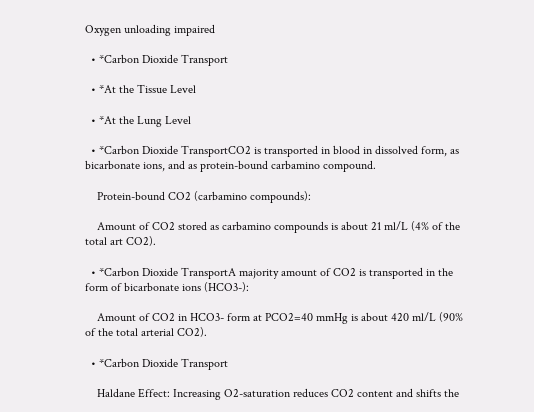Oxygen unloading impaired

  • *Carbon Dioxide Transport

  • *At the Tissue Level

  • *At the Lung Level

  • *Carbon Dioxide TransportCO2 is transported in blood in dissolved form, as bicarbonate ions, and as protein-bound carbamino compound.

    Protein-bound CO2 (carbamino compounds):

    Amount of CO2 stored as carbamino compounds is about 21 ml/L (4% of the total art CO2).

  • *Carbon Dioxide TransportA majority amount of CO2 is transported in the form of bicarbonate ions (HCO3-):

    Amount of CO2 in HCO3- form at PCO2=40 mmHg is about 420 ml/L (90% of the total arterial CO2).

  • *Carbon Dioxide Transport

    Haldane Effect: Increasing O2-saturation reduces CO2 content and shifts the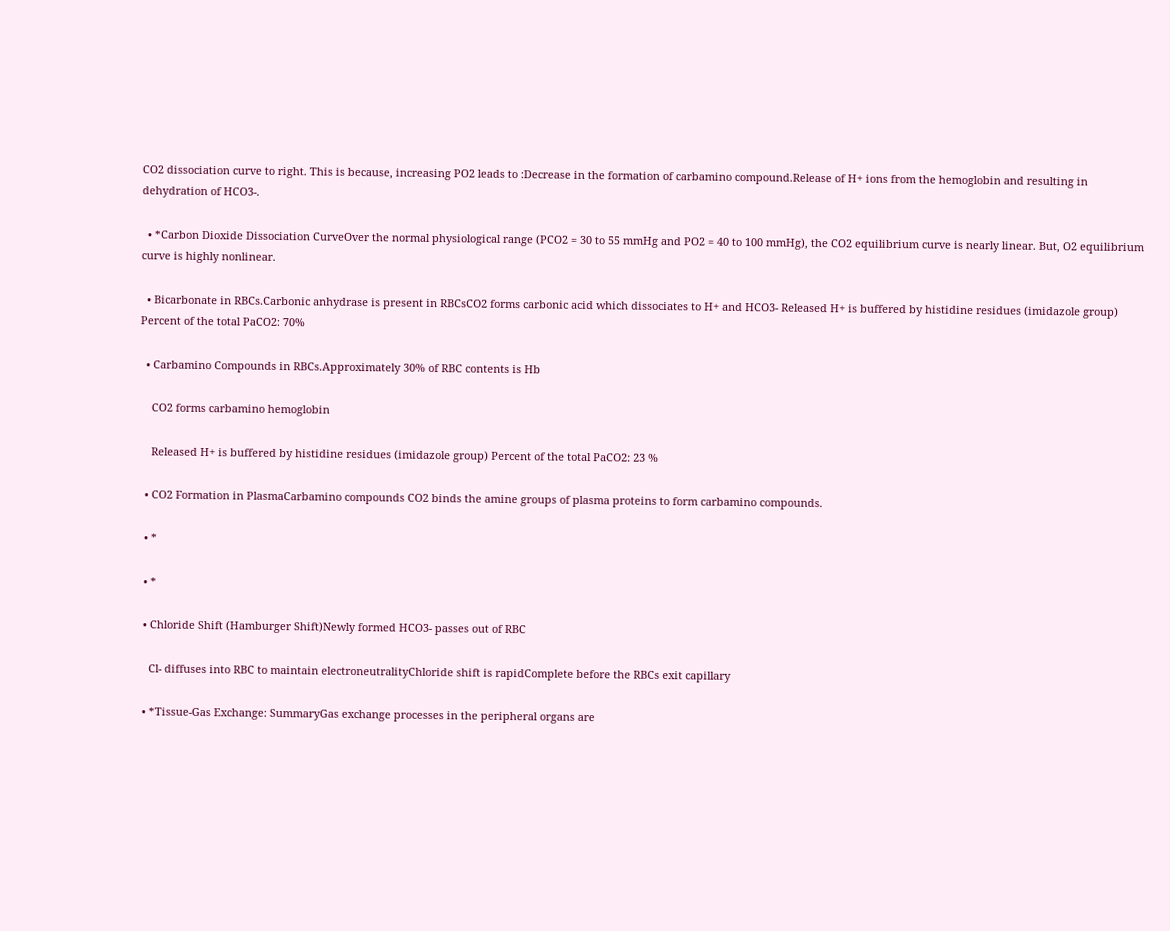CO2 dissociation curve to right. This is because, increasing PO2 leads to :Decrease in the formation of carbamino compound.Release of H+ ions from the hemoglobin and resulting in dehydration of HCO3-.

  • *Carbon Dioxide Dissociation CurveOver the normal physiological range (PCO2 = 30 to 55 mmHg and PO2 = 40 to 100 mmHg), the CO2 equilibrium curve is nearly linear. But, O2 equilibrium curve is highly nonlinear.

  • Bicarbonate in RBCs.Carbonic anhydrase is present in RBCsCO2 forms carbonic acid which dissociates to H+ and HCO3- Released H+ is buffered by histidine residues (imidazole group) Percent of the total PaCO2: 70%

  • Carbamino Compounds in RBCs.Approximately 30% of RBC contents is Hb

    CO2 forms carbamino hemoglobin

    Released H+ is buffered by histidine residues (imidazole group) Percent of the total PaCO2: 23 %

  • CO2 Formation in PlasmaCarbamino compounds CO2 binds the amine groups of plasma proteins to form carbamino compounds.

  • *

  • *

  • Chloride Shift (Hamburger Shift)Newly formed HCO3- passes out of RBC

    Cl- diffuses into RBC to maintain electroneutralityChloride shift is rapidComplete before the RBCs exit capillary

  • *Tissue-Gas Exchange: SummaryGas exchange processes in the peripheral organs are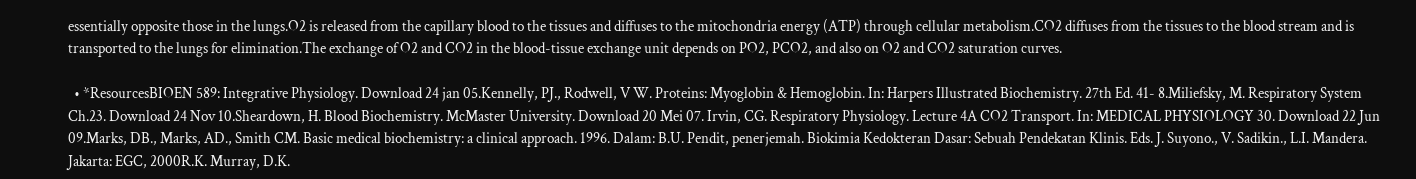essentially opposite those in the lungs.O2 is released from the capillary blood to the tissues and diffuses to the mitochondria energy (ATP) through cellular metabolism.CO2 diffuses from the tissues to the blood stream and is transported to the lungs for elimination.The exchange of O2 and CO2 in the blood-tissue exchange unit depends on PO2, PCO2, and also on O2 and CO2 saturation curves.

  • *ResourcesBIOEN 589: Integrative Physiology. Download 24 jan 05.Kennelly, PJ., Rodwell, V W. Proteins: Myoglobin & Hemoglobin. In: Harpers Illustrated Biochemistry. 27th Ed. 41- 8.Miliefsky, M. Respiratory System Ch.23. Download 24 Nov 10.Sheardown, H. Blood Biochemistry. McMaster University. Download 20 Mei 07. Irvin, CG. Respiratory Physiology. Lecture 4A CO2 Transport. In: MEDICAL PHYSIOLOGY 30. Download 22 Jun 09.Marks, DB., Marks, AD., Smith CM. Basic medical biochemistry: a clinical approach. 1996. Dalam: B.U. Pendit, penerjemah. Biokimia Kedokteran Dasar: Sebuah Pendekatan Klinis. Eds. J. Suyono., V. Sadikin., L.I. Mandera. Jakarta: EGC, 2000R.K. Murray, D.K.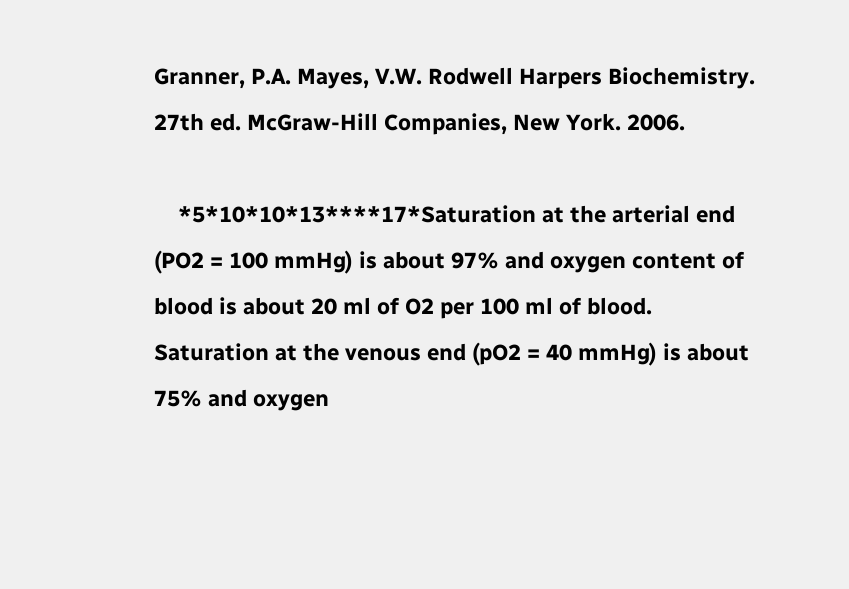Granner, P.A. Mayes, V.W. Rodwell Harpers Biochemistry. 27th ed. McGraw-Hill Companies, New York. 2006.

    *5*10*10*13****17*Saturation at the arterial end (PO2 = 100 mmHg) is about 97% and oxygen content of blood is about 20 ml of O2 per 100 ml of blood. Saturation at the venous end (pO2 = 40 mmHg) is about 75% and oxygen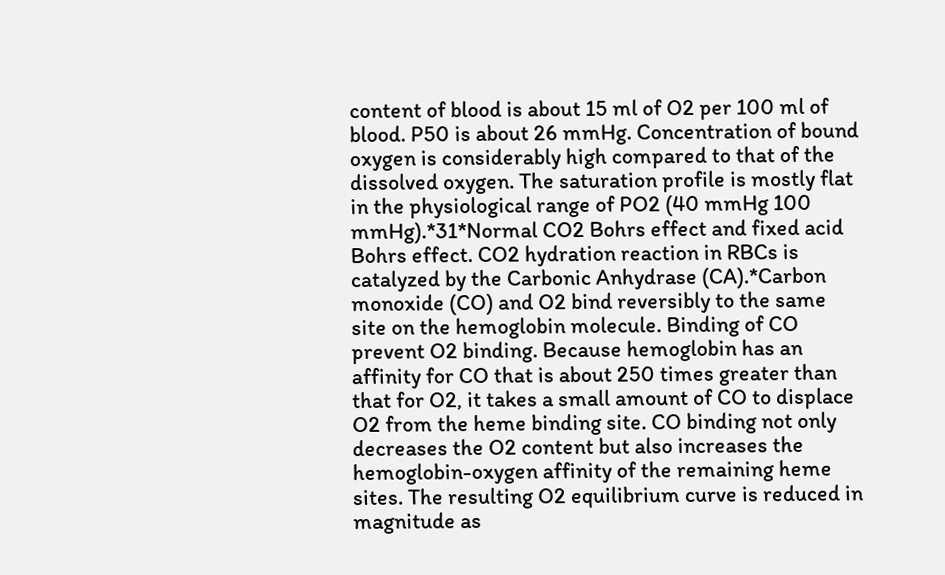content of blood is about 15 ml of O2 per 100 ml of blood. P50 is about 26 mmHg. Concentration of bound oxygen is considerably high compared to that of the dissolved oxygen. The saturation profile is mostly flat in the physiological range of PO2 (40 mmHg 100 mmHg).*31*Normal CO2 Bohrs effect and fixed acid Bohrs effect. CO2 hydration reaction in RBCs is catalyzed by the Carbonic Anhydrase (CA).*Carbon monoxide (CO) and O2 bind reversibly to the same site on the hemoglobin molecule. Binding of CO prevent O2 binding. Because hemoglobin has an affinity for CO that is about 250 times greater than that for O2, it takes a small amount of CO to displace O2 from the heme binding site. CO binding not only decreases the O2 content but also increases the hemoglobin-oxygen affinity of the remaining heme sites. The resulting O2 equilibrium curve is reduced in magnitude as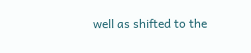well as shifted to the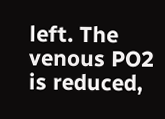left. The venous PO2 is reduced,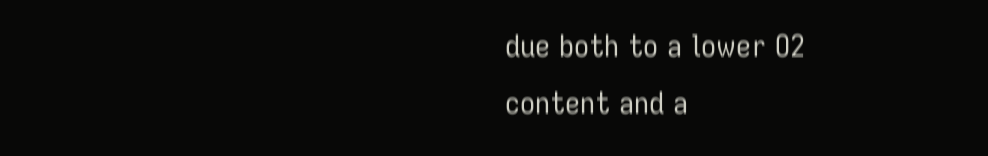due both to a lower O2 content and a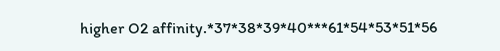higher O2 affinity.*37*38*39*40***61*54*53*51*56